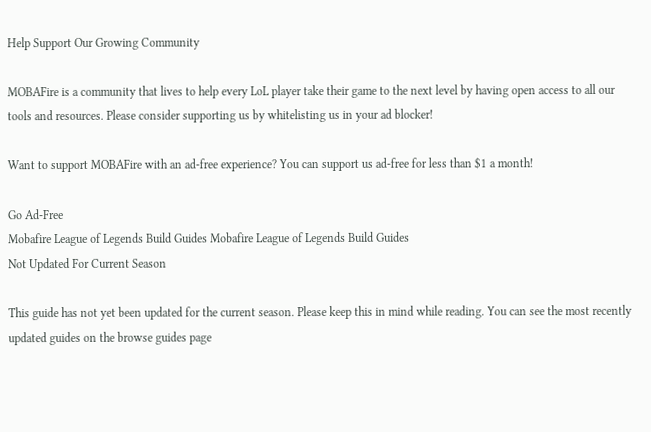Help Support Our Growing Community

MOBAFire is a community that lives to help every LoL player take their game to the next level by having open access to all our tools and resources. Please consider supporting us by whitelisting us in your ad blocker!

Want to support MOBAFire with an ad-free experience? You can support us ad-free for less than $1 a month!

Go Ad-Free
Mobafire League of Legends Build Guides Mobafire League of Legends Build Guides
Not Updated For Current Season

This guide has not yet been updated for the current season. Please keep this in mind while reading. You can see the most recently updated guides on the browse guides page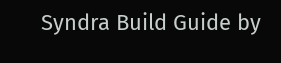Syndra Build Guide by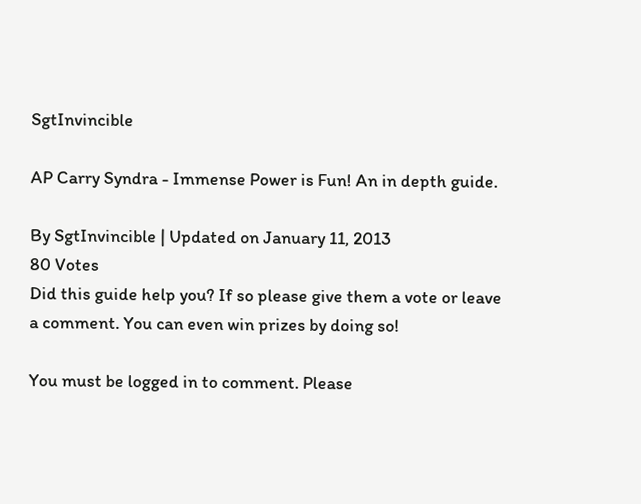SgtInvincible

AP Carry Syndra - Immense Power is Fun! An in depth guide.

By SgtInvincible | Updated on January 11, 2013
80 Votes
Did this guide help you? If so please give them a vote or leave a comment. You can even win prizes by doing so!

You must be logged in to comment. Please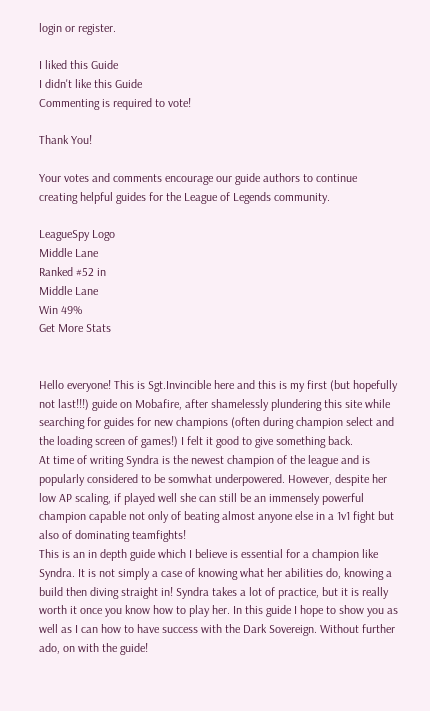login or register.

I liked this Guide
I didn't like this Guide
Commenting is required to vote!

Thank You!

Your votes and comments encourage our guide authors to continue
creating helpful guides for the League of Legends community.

LeagueSpy Logo
Middle Lane
Ranked #52 in
Middle Lane
Win 49%
Get More Stats


Hello everyone! This is Sgt.Invincible here and this is my first (but hopefully not last!!!) guide on Mobafire, after shamelessly plundering this site while searching for guides for new champions (often during champion select and the loading screen of games!) I felt it good to give something back.
At time of writing Syndra is the newest champion of the league and is popularly considered to be somwhat underpowered. However, despite her low AP scaling, if played well she can still be an immensely powerful champion capable not only of beating almost anyone else in a 1v1 fight but also of dominating teamfights!
This is an in depth guide which I believe is essential for a champion like Syndra. It is not simply a case of knowing what her abilities do, knowing a build then diving straight in! Syndra takes a lot of practice, but it is really worth it once you know how to play her. In this guide I hope to show you as well as I can how to have success with the Dark Sovereign. Without further ado, on with the guide!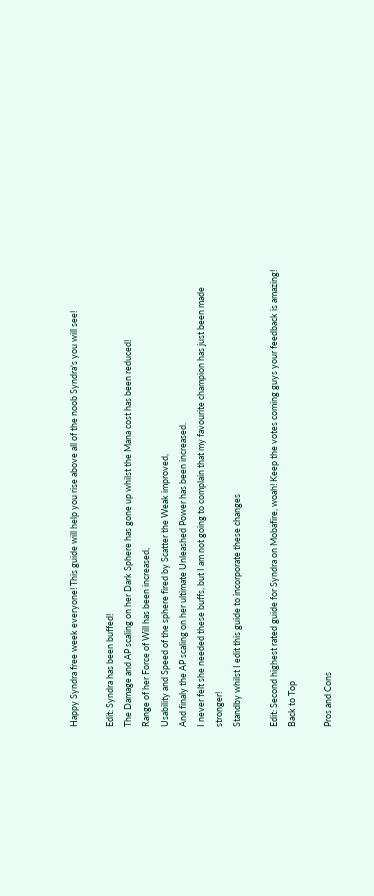Happy Syndra free week everyone! This guide will help you rise above all of the noob Syndra's you will see!

Edit: Syndra has been buffed!
The Damage and AP scaling on her Dark Sphere has gone up whilst the Mana cost has been reduced!
Range of her Force of Will has been increased,
Usability and Speed of the sphere fired by Scatter the Weak improved,
And finaly the AP scaling on her ultimate Unleashed Power has been increased.
I never felt she needed these buffs, but I am not going to complain that my favourite champion has just been made stronger!
Standby whilst I edit this guide to incorporate these changes

Edit: Second highest rated guide for Syndra on Mobafire, woah! Keep the votes coming guys your feedback is amazing!
Back to Top

Pros and Cons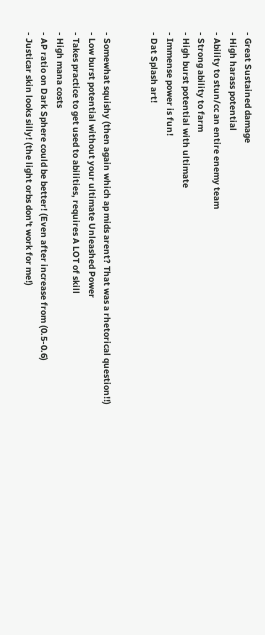- Great Sustained damage
- High harass potential
- Ability to stun/cc an entire enemy team
- Strong ability to farm
- High burst potential with ultimate
- Immense power is fun!
- Dat Splash art!


- Somewhat squishy (then again which ap mids arent? That was a rhetorical question!!)
- Low burst potential without your ultimate Unleashed Power
- Takes practice to get used to abilities, requires A LOT of skill
- High mana costs
- AP ratio on Dark Sphere could be better! (Even after increase from (0.5-0.6)
- Justicar skin looks silly! (the light orbs don't work for me!)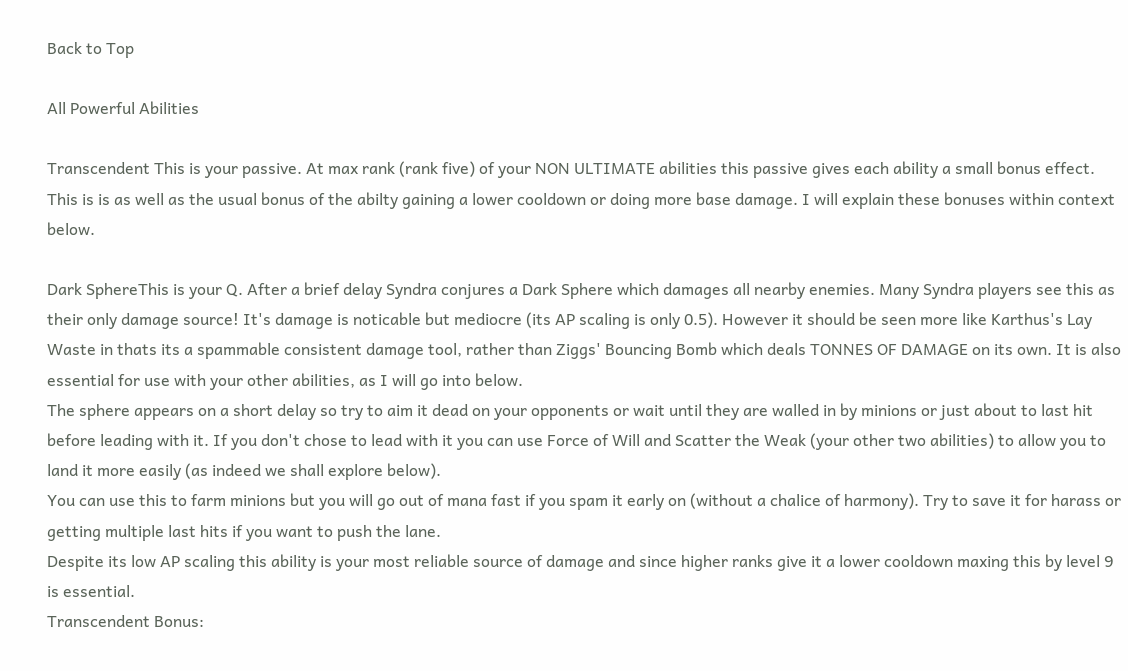Back to Top

All Powerful Abilities

Transcendent This is your passive. At max rank (rank five) of your NON ULTIMATE abilities this passive gives each ability a small bonus effect. This is is as well as the usual bonus of the abilty gaining a lower cooldown or doing more base damage. I will explain these bonuses within context below.

Dark SphereThis is your Q. After a brief delay Syndra conjures a Dark Sphere which damages all nearby enemies. Many Syndra players see this as their only damage source! It's damage is noticable but mediocre (its AP scaling is only 0.5). However it should be seen more like Karthus's Lay Waste in thats its a spammable consistent damage tool, rather than Ziggs' Bouncing Bomb which deals TONNES OF DAMAGE on its own. It is also essential for use with your other abilities, as I will go into below.
The sphere appears on a short delay so try to aim it dead on your opponents or wait until they are walled in by minions or just about to last hit before leading with it. If you don't chose to lead with it you can use Force of Will and Scatter the Weak (your other two abilities) to allow you to land it more easily (as indeed we shall explore below).
You can use this to farm minions but you will go out of mana fast if you spam it early on (without a chalice of harmony). Try to save it for harass or getting multiple last hits if you want to push the lane.
Despite its low AP scaling this ability is your most reliable source of damage and since higher ranks give it a lower cooldown maxing this by level 9 is essential.
Transcendent Bonus: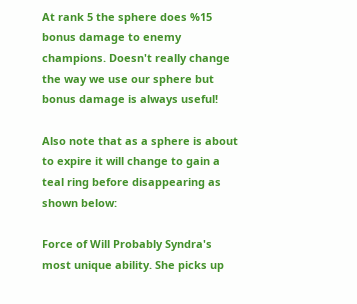At rank 5 the sphere does %15 bonus damage to enemy champions. Doesn't really change the way we use our sphere but bonus damage is always useful!

Also note that as a sphere is about to expire it will change to gain a teal ring before disappearing as shown below:

Force of Will Probably Syndra's most unique ability. She picks up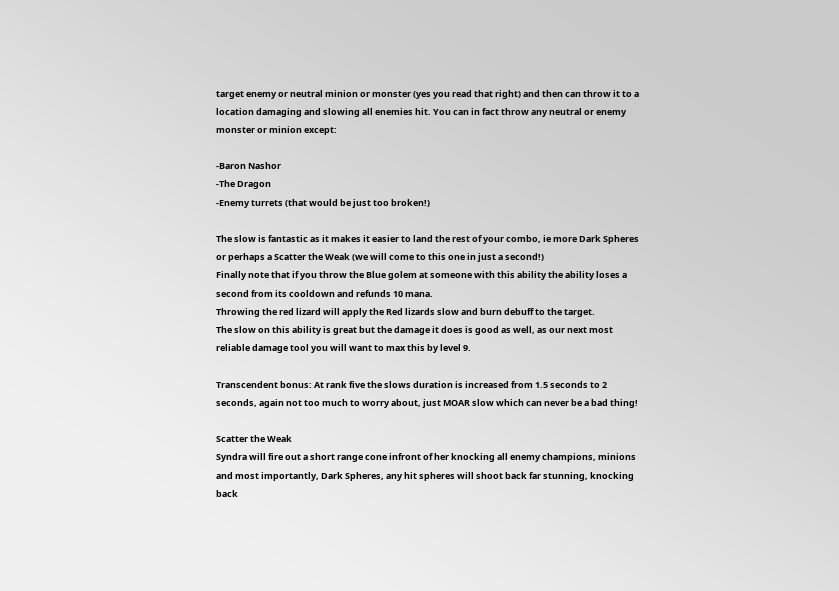target enemy or neutral minion or monster (yes you read that right) and then can throw it to a location damaging and slowing all enemies hit. You can in fact throw any neutral or enemy monster or minion except:

-Baron Nashor
-The Dragon
-Enemy turrets (that would be just too broken!)

The slow is fantastic as it makes it easier to land the rest of your combo, ie more Dark Spheres or perhaps a Scatter the Weak (we will come to this one in just a second!)
Finally note that if you throw the Blue golem at someone with this ability the ability loses a second from its cooldown and refunds 10 mana.
Throwing the red lizard will apply the Red lizards slow and burn debuff to the target.
The slow on this ability is great but the damage it does is good as well, as our next most reliable damage tool you will want to max this by level 9.

Transcendent bonus: At rank five the slows duration is increased from 1.5 seconds to 2 seconds, again not too much to worry about, just MOAR slow which can never be a bad thing!

Scatter the Weak
Syndra will fire out a short range cone infront of her knocking all enemy champions, minions and most importantly, Dark Spheres, any hit spheres will shoot back far stunning, knocking back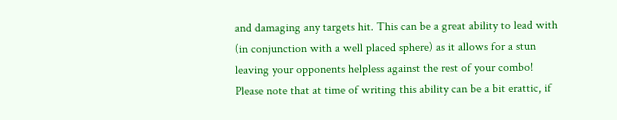and damaging any targets hit. This can be a great ability to lead with (in conjunction with a well placed sphere) as it allows for a stun leaving your opponents helpless against the rest of your combo!
Please note that at time of writing this ability can be a bit erattic, if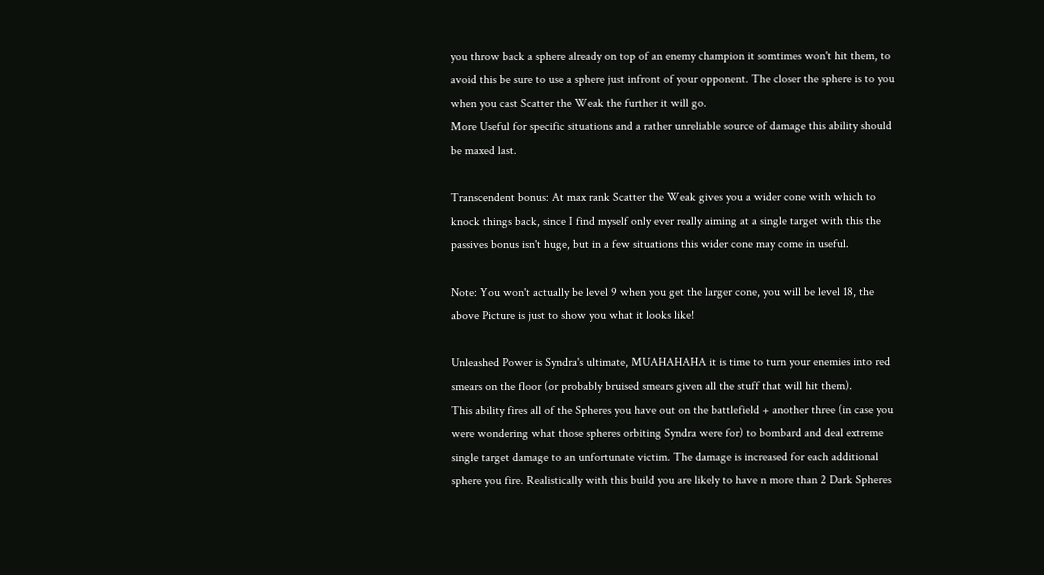you throw back a sphere already on top of an enemy champion it somtimes won't hit them, to avoid this be sure to use a sphere just infront of your opponent. The closer the sphere is to you when you cast Scatter the Weak the further it will go.
More Useful for specific situations and a rather unreliable source of damage this ability should be maxed last.

Transcendent bonus: At max rank Scatter the Weak gives you a wider cone with which to knock things back, since I find myself only ever really aiming at a single target with this the passives bonus isn't huge, but in a few situations this wider cone may come in useful.

Note: You won't actually be level 9 when you get the larger cone, you will be level 18, the above Picture is just to show you what it looks like!

Unleashed Power is Syndra's ultimate, MUAHAHAHA it is time to turn your enemies into red smears on the floor (or probably bruised smears given all the stuff that will hit them).
This ability fires all of the Spheres you have out on the battlefield + another three (in case you were wondering what those spheres orbiting Syndra were for) to bombard and deal extreme single target damage to an unfortunate victim. The damage is increased for each additional sphere you fire. Realistically with this build you are likely to have n more than 2 Dark Spheres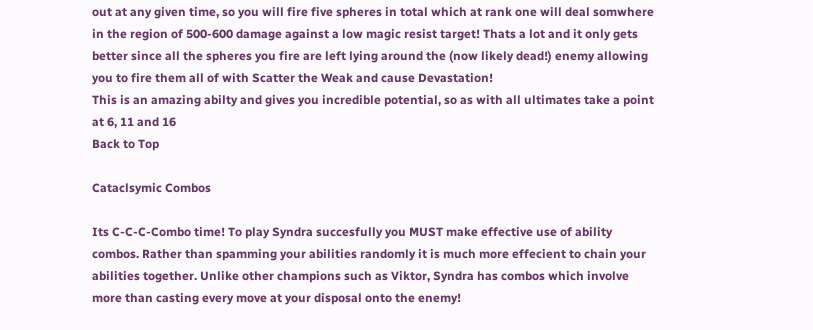out at any given time, so you will fire five spheres in total which at rank one will deal somwhere in the region of 500-600 damage against a low magic resist target! Thats a lot and it only gets better since all the spheres you fire are left lying around the (now likely dead!) enemy allowing you to fire them all of with Scatter the Weak and cause Devastation!
This is an amazing abilty and gives you incredible potential, so as with all ultimates take a point at 6, 11 and 16
Back to Top

Cataclsymic Combos

Its C-C-C-Combo time! To play Syndra succesfully you MUST make effective use of ability combos. Rather than spamming your abilities randomly it is much more effecient to chain your abilities together. Unlike other champions such as Viktor, Syndra has combos which involve more than casting every move at your disposal onto the enemy!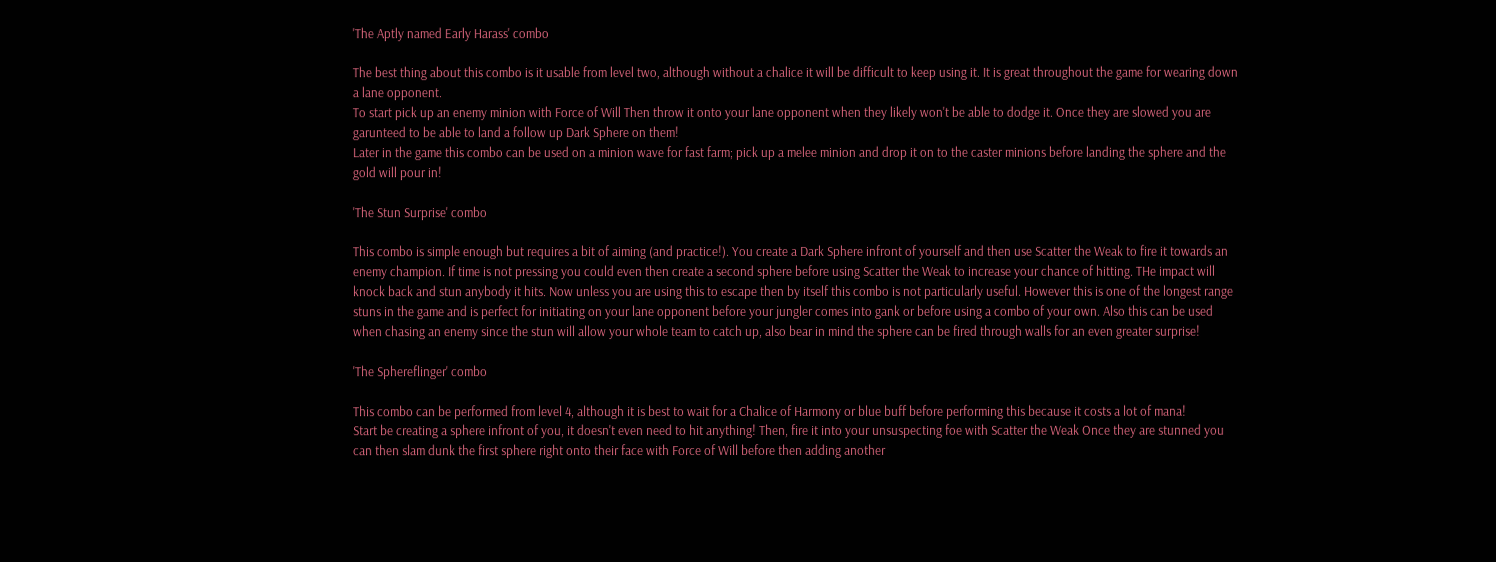'The Aptly named Early Harass' combo

The best thing about this combo is it usable from level two, although without a chalice it will be difficult to keep using it. It is great throughout the game for wearing down a lane opponent.
To start pick up an enemy minion with Force of Will Then throw it onto your lane opponent when they likely won't be able to dodge it. Once they are slowed you are garunteed to be able to land a follow up Dark Sphere on them!
Later in the game this combo can be used on a minion wave for fast farm; pick up a melee minion and drop it on to the caster minions before landing the sphere and the gold will pour in!

'The Stun Surprise' combo

This combo is simple enough but requires a bit of aiming (and practice!). You create a Dark Sphere infront of yourself and then use Scatter the Weak to fire it towards an enemy champion. If time is not pressing you could even then create a second sphere before using Scatter the Weak to increase your chance of hitting. THe impact will knock back and stun anybody it hits. Now unless you are using this to escape then by itself this combo is not particularly useful. However this is one of the longest range stuns in the game and is perfect for initiating on your lane opponent before your jungler comes into gank or before using a combo of your own. Also this can be used when chasing an enemy since the stun will allow your whole team to catch up, also bear in mind the sphere can be fired through walls for an even greater surprise!

'The Sphereflinger' combo

This combo can be performed from level 4, although it is best to wait for a Chalice of Harmony or blue buff before performing this because it costs a lot of mana!
Start be creating a sphere infront of you, it doesn't even need to hit anything! Then, fire it into your unsuspecting foe with Scatter the Weak Once they are stunned you can then slam dunk the first sphere right onto their face with Force of Will before then adding another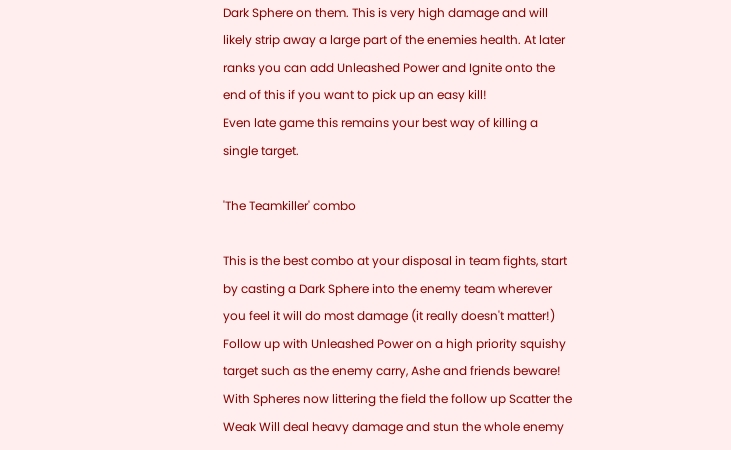Dark Sphere on them. This is very high damage and will likely strip away a large part of the enemies health. At later ranks you can add Unleashed Power and Ignite onto the end of this if you want to pick up an easy kill!
Even late game this remains your best way of killing a single target.

'The Teamkiller' combo

This is the best combo at your disposal in team fights, start by casting a Dark Sphere into the enemy team wherever you feel it will do most damage (it really doesn't matter!) Follow up with Unleashed Power on a high priority squishy target such as the enemy carry, Ashe and friends beware! With Spheres now littering the field the follow up Scatter the Weak Will deal heavy damage and stun the whole enemy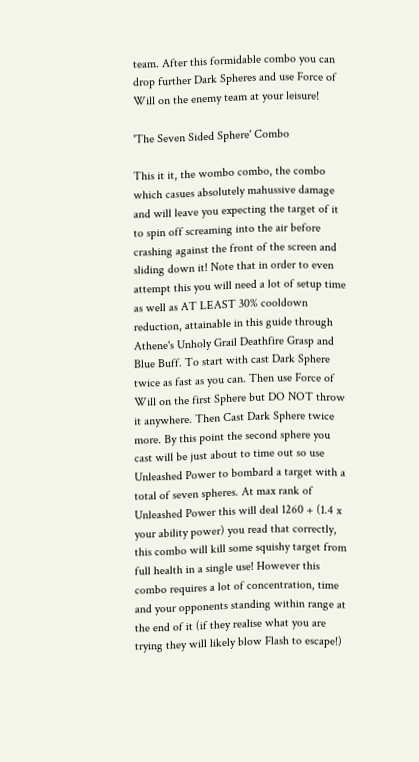team. After this formidable combo you can drop further Dark Spheres and use Force of Will on the enemy team at your leisure!

'The Seven Sided Sphere' Combo

This it it, the wombo combo, the combo which casues absolutely mahussive damage and will leave you expecting the target of it to spin off screaming into the air before crashing against the front of the screen and sliding down it! Note that in order to even attempt this you will need a lot of setup time as well as AT LEAST 30% cooldown reduction, attainable in this guide through Athene's Unholy Grail Deathfire Grasp and Blue Buff. To start with cast Dark Sphere twice as fast as you can. Then use Force of Will on the first Sphere but DO NOT throw it anywhere. Then Cast Dark Sphere twice more. By this point the second sphere you cast will be just about to time out so use Unleashed Power to bombard a target with a total of seven spheres. At max rank of Unleashed Power this will deal 1260 + (1.4 x your ability power) you read that correctly, this combo will kill some squishy target from full health in a single use! However this combo requires a lot of concentration, time and your opponents standing within range at the end of it (if they realise what you are trying they will likely blow Flash to escape!)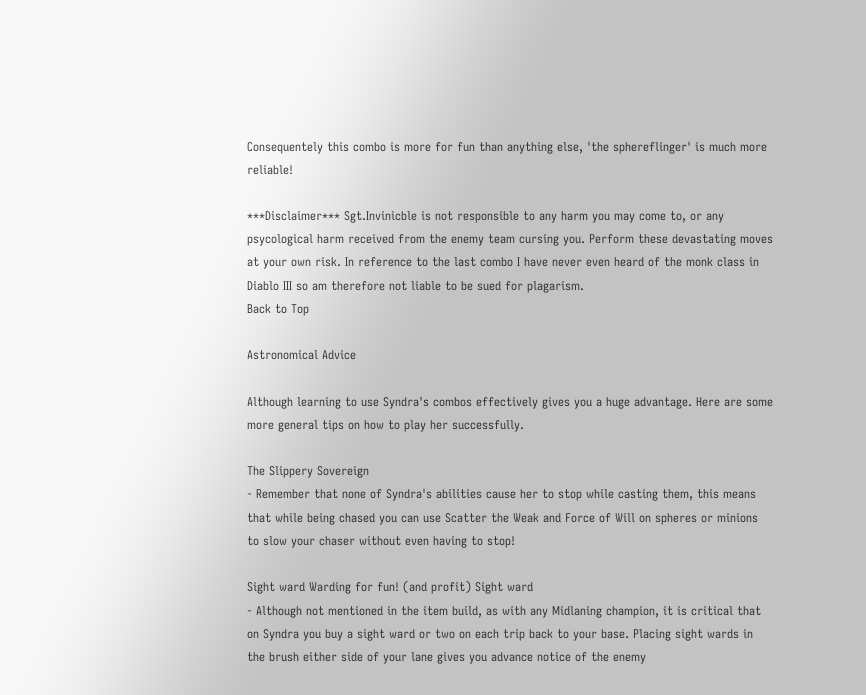Consequentely this combo is more for fun than anything else, 'the sphereflinger' is much more reliable!

***Disclaimer*** Sgt.Invinicble is not responsible to any harm you may come to, or any psycological harm received from the enemy team cursing you. Perform these devastating moves at your own risk. In reference to the last combo I have never even heard of the monk class in Diablo III so am therefore not liable to be sued for plagarism.
Back to Top

Astronomical Advice

Although learning to use Syndra's combos effectively gives you a huge advantage. Here are some more general tips on how to play her successfully.

The Slippery Sovereign
- Remember that none of Syndra's abilities cause her to stop while casting them, this means that while being chased you can use Scatter the Weak and Force of Will on spheres or minions to slow your chaser without even having to stop!

Sight ward Warding for fun! (and profit) Sight ward
- Although not mentioned in the item build, as with any Midlaning champion, it is critical that on Syndra you buy a sight ward or two on each trip back to your base. Placing sight wards in the brush either side of your lane gives you advance notice of the enemy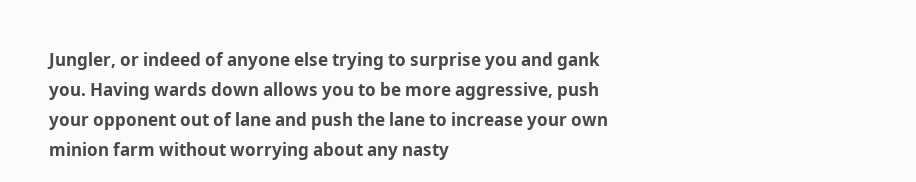Jungler, or indeed of anyone else trying to surprise you and gank you. Having wards down allows you to be more aggressive, push your opponent out of lane and push the lane to increase your own minion farm without worrying about any nasty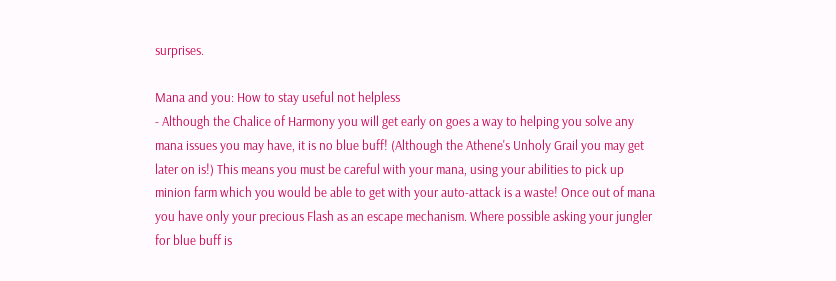surprises.

Mana and you: How to stay useful not helpless
- Although the Chalice of Harmony you will get early on goes a way to helping you solve any mana issues you may have, it is no blue buff! (Although the Athene's Unholy Grail you may get later on is!) This means you must be careful with your mana, using your abilities to pick up minion farm which you would be able to get with your auto-attack is a waste! Once out of mana you have only your precious Flash as an escape mechanism. Where possible asking your jungler for blue buff is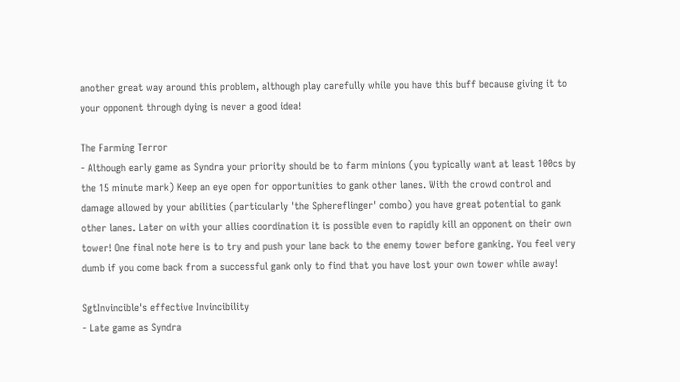another great way around this problem, although play carefully while you have this buff because giving it to your opponent through dying is never a good idea!

The Farming Terror
- Although early game as Syndra your priority should be to farm minions (you typically want at least 100cs by the 15 minute mark) Keep an eye open for opportunities to gank other lanes. With the crowd control and damage allowed by your abilities (particularly 'the Sphereflinger' combo) you have great potential to gank other lanes. Later on with your allies coordination it is possible even to rapidly kill an opponent on their own tower! One final note here is to try and push your lane back to the enemy tower before ganking. You feel very dumb if you come back from a successful gank only to find that you have lost your own tower while away!

SgtInvincible's effective Invincibility
- Late game as Syndra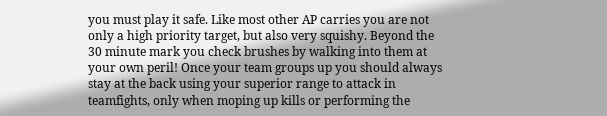you must play it safe. Like most other AP carries you are not only a high priority target, but also very squishy. Beyond the 30 minute mark you check brushes by walking into them at your own peril! Once your team groups up you should always stay at the back using your superior range to attack in teamfights, only when moping up kills or performing the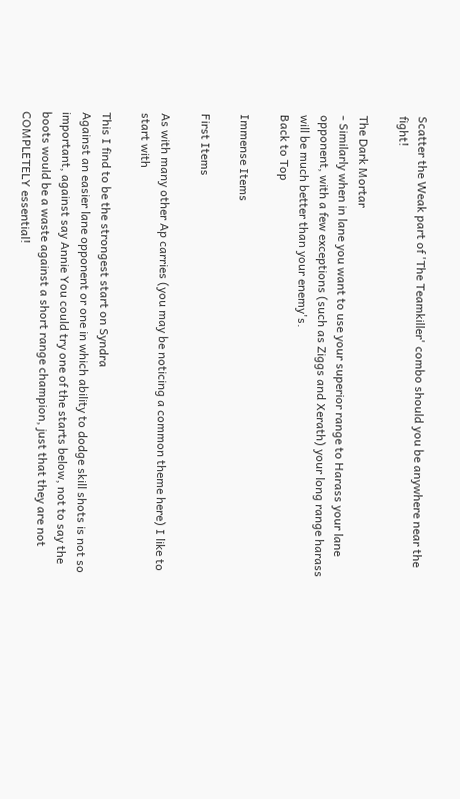Scatter the Weak part of 'The Teamkiller' combo should you be anywhere near the fight!

The Dark Mortar
- Similarly when in lane you want to use your superior range to Harass your lane opponent, with a few exceptions (such as Ziggs and Xerath) your long range harass will be much better than your enemy's.
Back to Top

Immense Items

First Items

As with many other Ap carries (you may be noticing a common theme here) I like to start with

This I find to be the strongest start on Syndra
Against an easier lane opponent or one in which ability to dodge skill shots is not so important, against say Annie You could try one of the starts below, not to say the boots would be a waste against a short range champion, just that they are not COMPLETELY essential!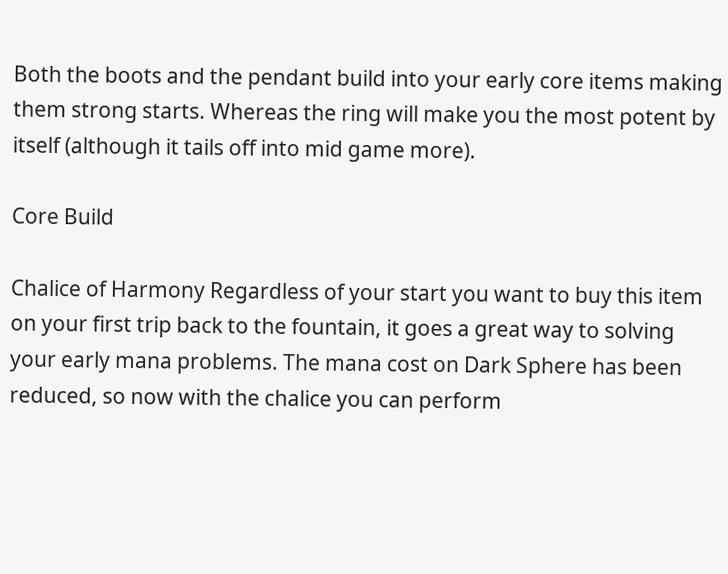Both the boots and the pendant build into your early core items making them strong starts. Whereas the ring will make you the most potent by itself (although it tails off into mid game more).

Core Build

Chalice of Harmony Regardless of your start you want to buy this item on your first trip back to the fountain, it goes a great way to solving your early mana problems. The mana cost on Dark Sphere has been reduced, so now with the chalice you can perform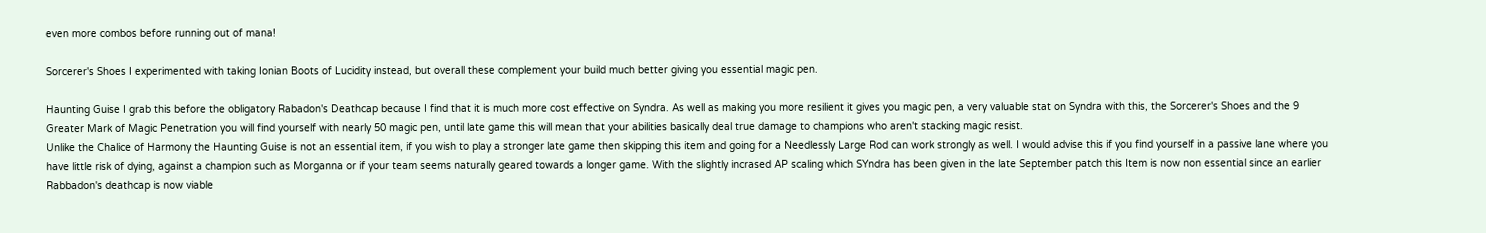even more combos before running out of mana!

Sorcerer's Shoes I experimented with taking Ionian Boots of Lucidity instead, but overall these complement your build much better giving you essential magic pen.

Haunting Guise I grab this before the obligatory Rabadon's Deathcap because I find that it is much more cost effective on Syndra. As well as making you more resilient it gives you magic pen, a very valuable stat on Syndra with this, the Sorcerer's Shoes and the 9 Greater Mark of Magic Penetration you will find yourself with nearly 50 magic pen, until late game this will mean that your abilities basically deal true damage to champions who aren't stacking magic resist.
Unlike the Chalice of Harmony the Haunting Guise is not an essential item, if you wish to play a stronger late game then skipping this item and going for a Needlessly Large Rod can work strongly as well. I would advise this if you find yourself in a passive lane where you have little risk of dying, against a champion such as Morganna or if your team seems naturally geared towards a longer game. With the slightly incrased AP scaling which SYndra has been given in the late September patch this Item is now non essential since an earlier Rabbadon's deathcap is now viable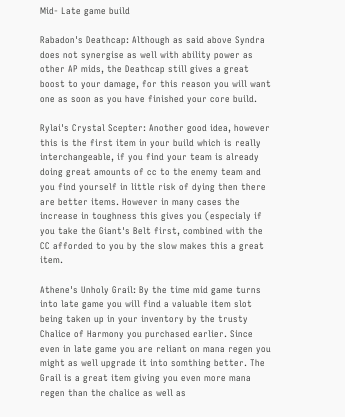Mid- Late game build

Rabadon's Deathcap: Although as said above Syndra does not synergise as well with ability power as other AP mids, the Deathcap still gives a great boost to your damage, for this reason you will want one as soon as you have finished your core build.

Rylai's Crystal Scepter: Another good idea, however this is the first item in your build which is really interchangeable, if you find your team is already doing great amounts of cc to the enemy team and you find yourself in little risk of dying then there are better items. However in many cases the increase in toughness this gives you (especialy if you take the Giant's Belt first, combined with the CC afforded to you by the slow makes this a great item.

Athene's Unholy Grail: By the time mid game turns into late game you will find a valuable item slot being taken up in your inventory by the trusty Chalice of Harmony you purchased earlier. Since even in late game you are reliant on mana regen you might as well upgrade it into somthing better. The Grail is a great item giving you even more mana regen than the chalice as well as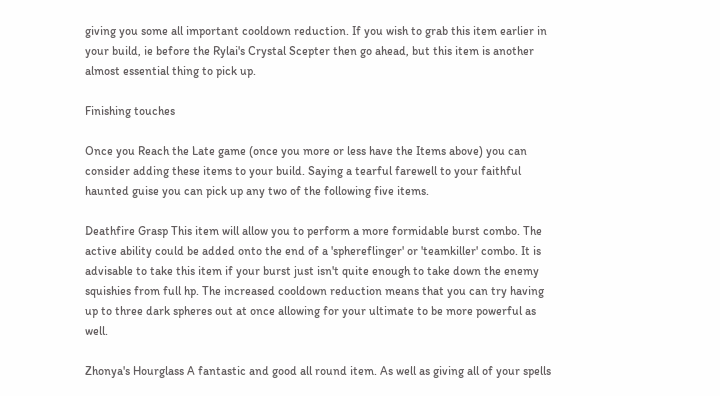giving you some all important cooldown reduction. If you wish to grab this item earlier in your build, ie before the Rylai's Crystal Scepter then go ahead, but this item is another almost essential thing to pick up.

Finishing touches

Once you Reach the Late game (once you more or less have the Items above) you can consider adding these items to your build. Saying a tearful farewell to your faithful haunted guise you can pick up any two of the following five items.

Deathfire Grasp This item will allow you to perform a more formidable burst combo. The active ability could be added onto the end of a 'sphereflinger' or 'teamkiller' combo. It is advisable to take this item if your burst just isn't quite enough to take down the enemy squishies from full hp. The increased cooldown reduction means that you can try having up to three dark spheres out at once allowing for your ultimate to be more powerful as well.

Zhonya's Hourglass A fantastic and good all round item. As well as giving all of your spells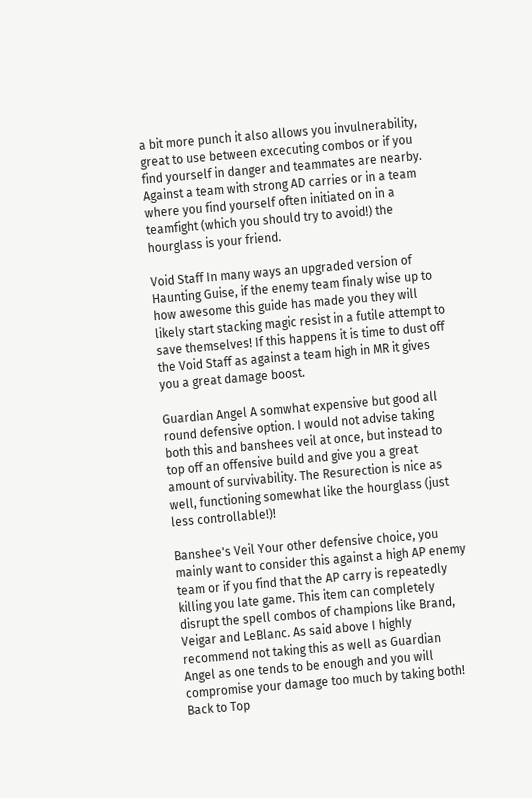a bit more punch it also allows you invulnerability, great to use between excecuting combos or if you find yourself in danger and teammates are nearby. Against a team with strong AD carries or in a team where you find yourself often initiated on in a teamfight (which you should try to avoid!) the hourglass is your friend.

Void Staff In many ways an upgraded version of Haunting Guise, if the enemy team finaly wise up to how awesome this guide has made you they will likely start stacking magic resist in a futile attempt to save themselves! If this happens it is time to dust off the Void Staff as against a team high in MR it gives you a great damage boost.

Guardian Angel A somwhat expensive but good all round defensive option. I would not advise taking both this and banshees veil at once, but instead to top off an offensive build and give you a great amount of survivability. The Resurection is nice as well, functioning somewhat like the hourglass (just less controllable!)!

Banshee's Veil Your other defensive choice, you mainly want to consider this against a high AP enemy team or if you find that the AP carry is repeatedly killing you late game. This item can completely disrupt the spell combos of champions like Brand, Veigar and LeBlanc. As said above I highly recommend not taking this as well as Guardian Angel as one tends to be enough and you will compromise your damage too much by taking both!
Back to Top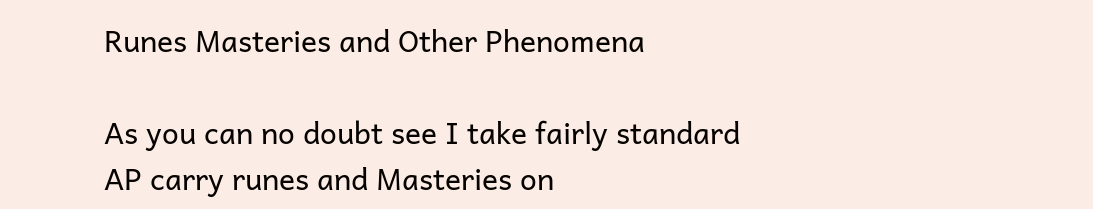Runes Masteries and Other Phenomena

As you can no doubt see I take fairly standard AP carry runes and Masteries on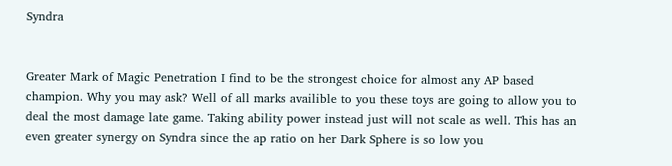Syndra


Greater Mark of Magic Penetration I find to be the strongest choice for almost any AP based champion. Why you may ask? Well of all marks availible to you these toys are going to allow you to deal the most damage late game. Taking ability power instead just will not scale as well. This has an even greater synergy on Syndra since the ap ratio on her Dark Sphere is so low you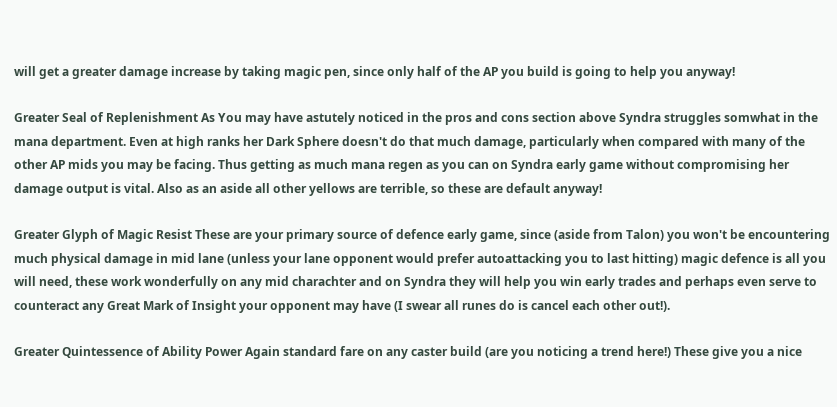will get a greater damage increase by taking magic pen, since only half of the AP you build is going to help you anyway!

Greater Seal of Replenishment As You may have astutely noticed in the pros and cons section above Syndra struggles somwhat in the mana department. Even at high ranks her Dark Sphere doesn't do that much damage, particularly when compared with many of the other AP mids you may be facing. Thus getting as much mana regen as you can on Syndra early game without compromising her damage output is vital. Also as an aside all other yellows are terrible, so these are default anyway!

Greater Glyph of Magic Resist These are your primary source of defence early game, since (aside from Talon) you won't be encountering much physical damage in mid lane (unless your lane opponent would prefer autoattacking you to last hitting) magic defence is all you will need, these work wonderfully on any mid charachter and on Syndra they will help you win early trades and perhaps even serve to counteract any Great Mark of Insight your opponent may have (I swear all runes do is cancel each other out!).

Greater Quintessence of Ability Power Again standard fare on any caster build (are you noticing a trend here!) These give you a nice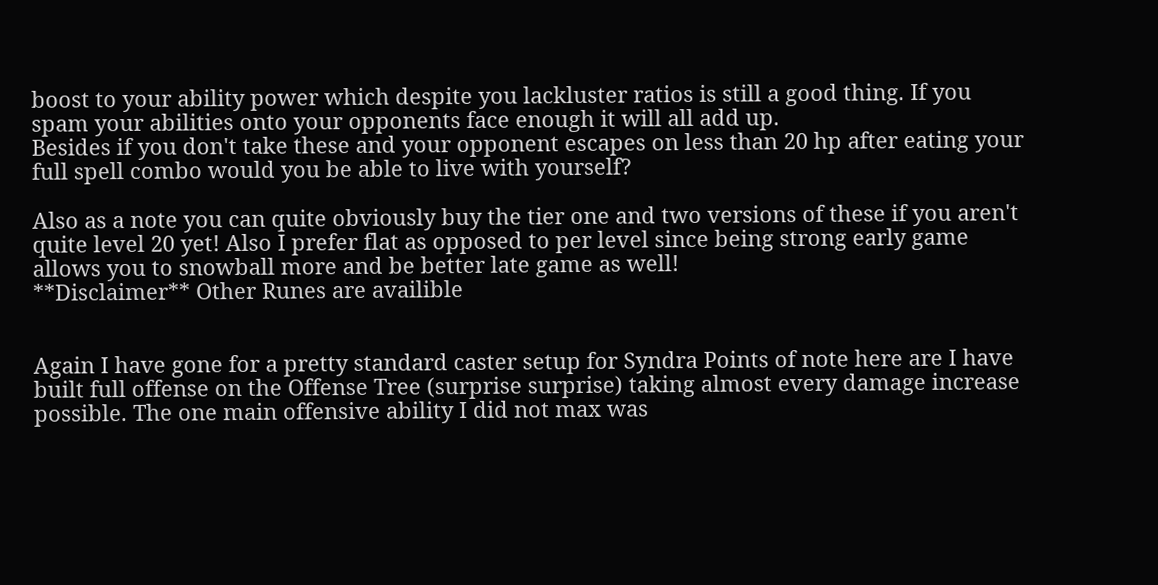boost to your ability power which despite you lackluster ratios is still a good thing. If you spam your abilities onto your opponents face enough it will all add up.
Besides if you don't take these and your opponent escapes on less than 20 hp after eating your full spell combo would you be able to live with yourself?

Also as a note you can quite obviously buy the tier one and two versions of these if you aren't quite level 20 yet! Also I prefer flat as opposed to per level since being strong early game allows you to snowball more and be better late game as well!
**Disclaimer** Other Runes are availible


Again I have gone for a pretty standard caster setup for Syndra Points of note here are I have built full offense on the Offense Tree (surprise surprise) taking almost every damage increase possible. The one main offensive ability I did not max was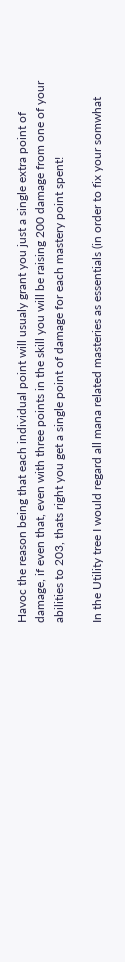Havoc the reason being that each individual point will usualy grant you just a single extra point of damage, if even that, even with three points in the skill you will be raising 200 damage from one of your abilities to 203, thats right you get a single point of damage for each mastery point spent!

In the Utility tree I would regard all mana related masteries as essentials (in order to fix your somwhat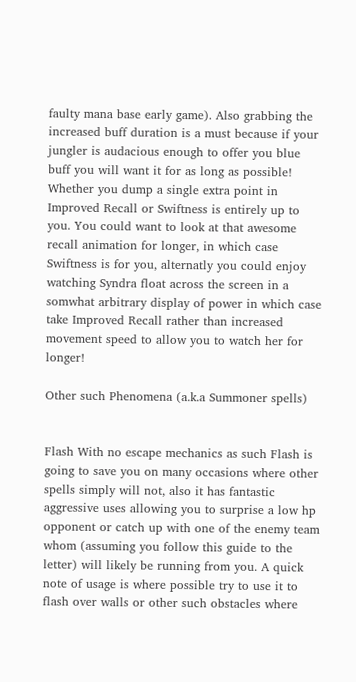faulty mana base early game). Also grabbing the increased buff duration is a must because if your jungler is audacious enough to offer you blue buff you will want it for as long as possible!
Whether you dump a single extra point in Improved Recall or Swiftness is entirely up to you. You could want to look at that awesome recall animation for longer, in which case Swiftness is for you, alternatly you could enjoy watching Syndra float across the screen in a somwhat arbitrary display of power in which case take Improved Recall rather than increased movement speed to allow you to watch her for longer!

Other such Phenomena (a.k.a Summoner spells)


Flash With no escape mechanics as such Flash is going to save you on many occasions where other spells simply will not, also it has fantastic aggressive uses allowing you to surprise a low hp opponent or catch up with one of the enemy team whom (assuming you follow this guide to the letter) will likely be running from you. A quick note of usage is where possible try to use it to flash over walls or other such obstacles where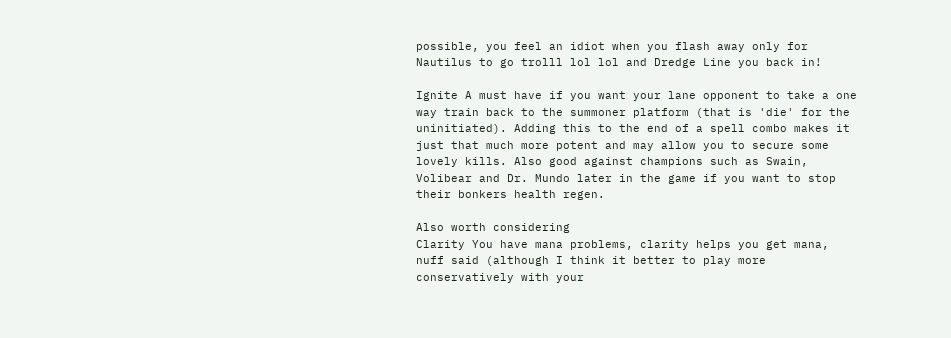possible, you feel an idiot when you flash away only for Nautilus to go trolll lol lol and Dredge Line you back in!

Ignite A must have if you want your lane opponent to take a one way train back to the summoner platform (that is 'die' for the uninitiated). Adding this to the end of a spell combo makes it just that much more potent and may allow you to secure some lovely kills. Also good against champions such as Swain, Volibear and Dr. Mundo later in the game if you want to stop their bonkers health regen.

Also worth considering
Clarity You have mana problems, clarity helps you get mana, nuff said (although I think it better to play more conservatively with your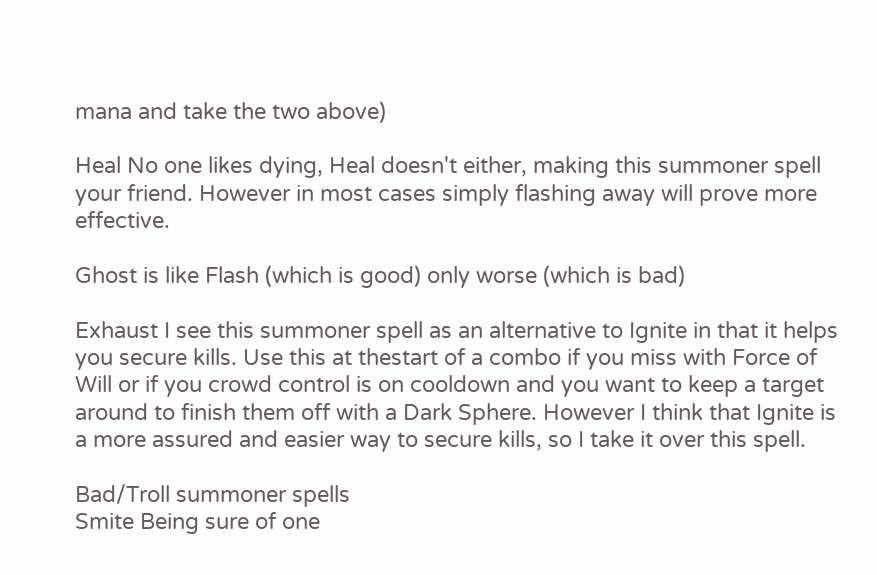mana and take the two above)

Heal No one likes dying, Heal doesn't either, making this summoner spell your friend. However in most cases simply flashing away will prove more effective.

Ghost is like Flash (which is good) only worse (which is bad)

Exhaust I see this summoner spell as an alternative to Ignite in that it helps you secure kills. Use this at thestart of a combo if you miss with Force of Will or if you crowd control is on cooldown and you want to keep a target around to finish them off with a Dark Sphere. However I think that Ignite is a more assured and easier way to secure kills, so I take it over this spell.

Bad/Troll summoner spells
Smite Being sure of one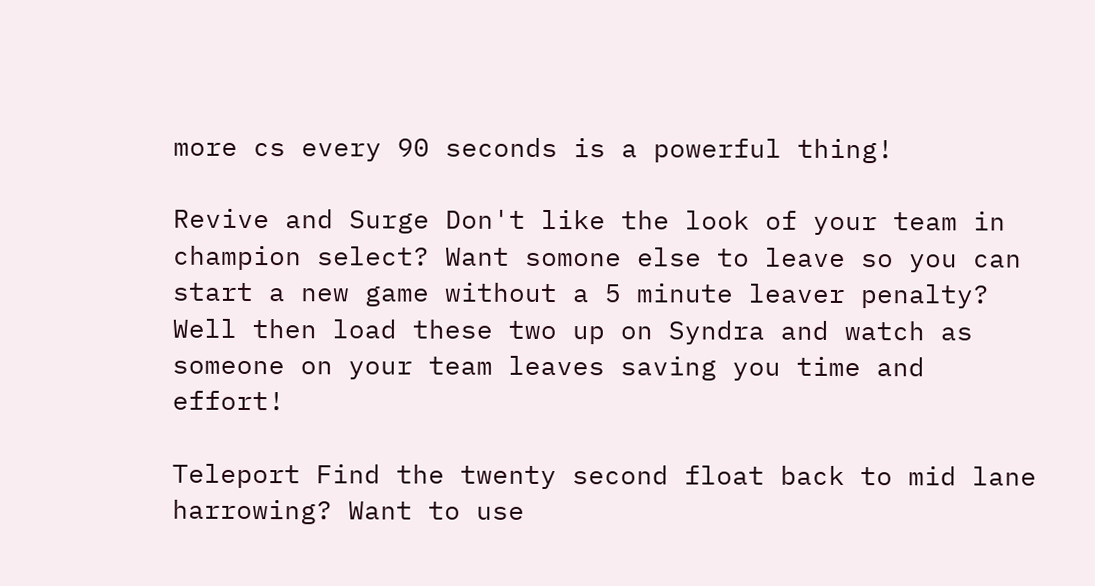more cs every 90 seconds is a powerful thing!

Revive and Surge Don't like the look of your team in champion select? Want somone else to leave so you can start a new game without a 5 minute leaver penalty? Well then load these two up on Syndra and watch as someone on your team leaves saving you time and effort!

Teleport Find the twenty second float back to mid lane harrowing? Want to use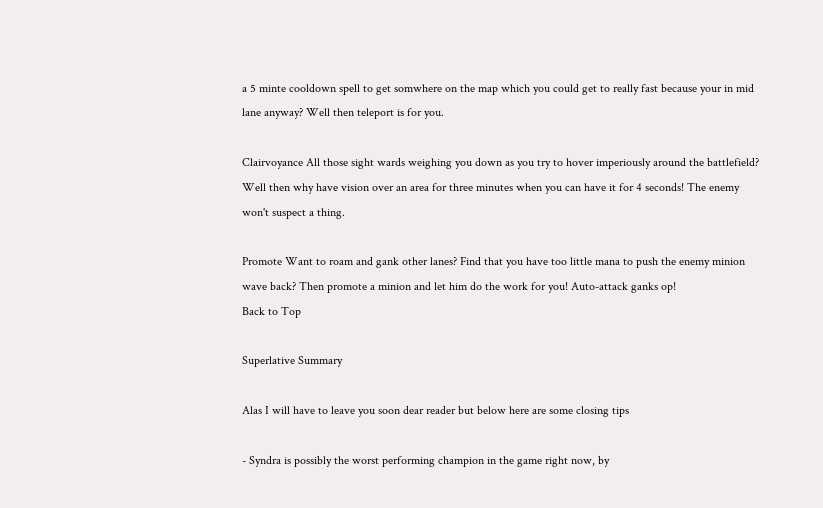a 5 minte cooldown spell to get somwhere on the map which you could get to really fast because your in mid lane anyway? Well then teleport is for you.

Clairvoyance All those sight wards weighing you down as you try to hover imperiously around the battlefield? Well then why have vision over an area for three minutes when you can have it for 4 seconds! The enemy won't suspect a thing.

Promote Want to roam and gank other lanes? Find that you have too little mana to push the enemy minion wave back? Then promote a minion and let him do the work for you! Auto-attack ganks op!
Back to Top

Superlative Summary

Alas I will have to leave you soon dear reader but below here are some closing tips

- Syndra is possibly the worst performing champion in the game right now, by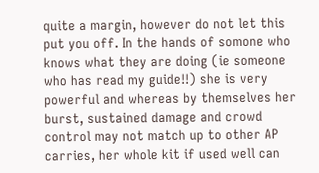quite a margin, however do not let this put you off. In the hands of somone who knows what they are doing (ie someone who has read my guide!!) she is very powerful and whereas by themselves her burst, sustained damage and crowd control may not match up to other AP carries, her whole kit if used well can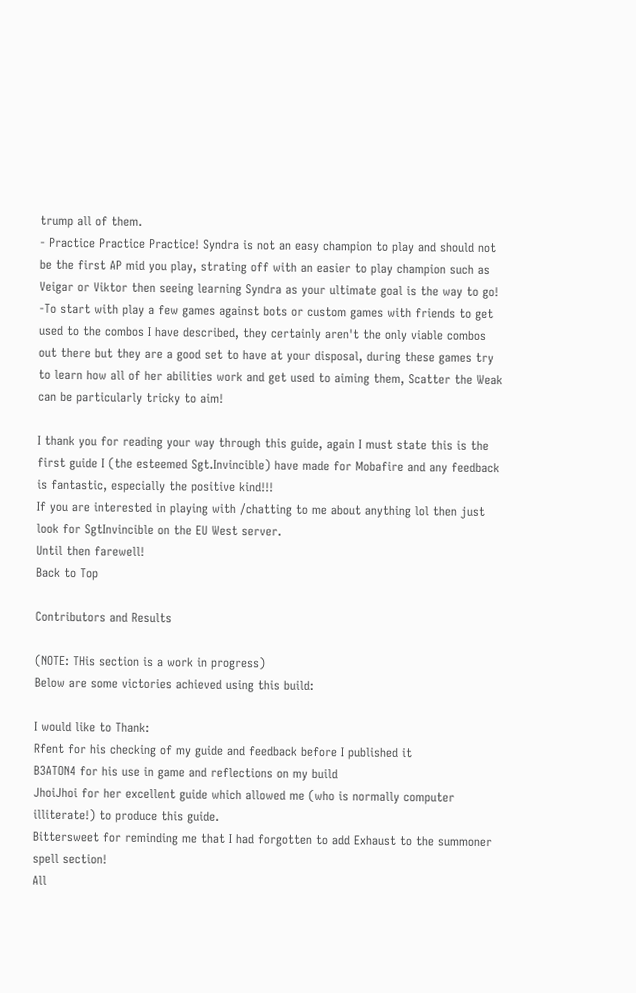trump all of them.
- Practice Practice Practice! Syndra is not an easy champion to play and should not be the first AP mid you play, strating off with an easier to play champion such as Veigar or Viktor then seeing learning Syndra as your ultimate goal is the way to go!
-To start with play a few games against bots or custom games with friends to get used to the combos I have described, they certainly aren't the only viable combos out there but they are a good set to have at your disposal, during these games try to learn how all of her abilities work and get used to aiming them, Scatter the Weak can be particularly tricky to aim!

I thank you for reading your way through this guide, again I must state this is the first guide I (the esteemed Sgt.Invincible) have made for Mobafire and any feedback is fantastic, especially the positive kind!!!
If you are interested in playing with /chatting to me about anything lol then just look for SgtInvincible on the EU West server.
Until then farewell!
Back to Top

Contributors and Results

(NOTE: THis section is a work in progress)
Below are some victories achieved using this build:

I would like to Thank:
Rfent for his checking of my guide and feedback before I published it
B3ATON4 for his use in game and reflections on my build
JhoiJhoi for her excellent guide which allowed me (who is normally computer illiterate!) to produce this guide.
Bittersweet for reminding me that I had forgotten to add Exhaust to the summoner spell section!
All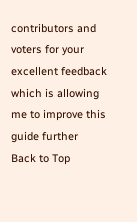contributors and voters for your excellent feedback which is allowing me to improve this guide further
Back to Top